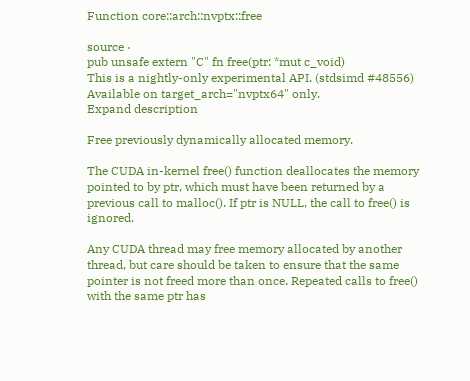Function core::arch::nvptx::free

source ·
pub unsafe extern "C" fn free(ptr: *mut c_void)
This is a nightly-only experimental API. (stdsimd #48556)
Available on target_arch="nvptx64" only.
Expand description

Free previously dynamically allocated memory.

The CUDA in-kernel free() function deallocates the memory pointed to by ptr, which must have been returned by a previous call to malloc(). If ptr is NULL, the call to free() is ignored.

Any CUDA thread may free memory allocated by another thread, but care should be taken to ensure that the same pointer is not freed more than once. Repeated calls to free() with the same ptr has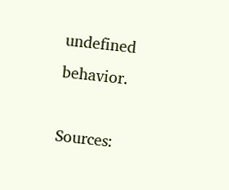undefined behavior.

Sources: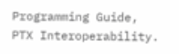Programming Guide, PTX Interoperability.